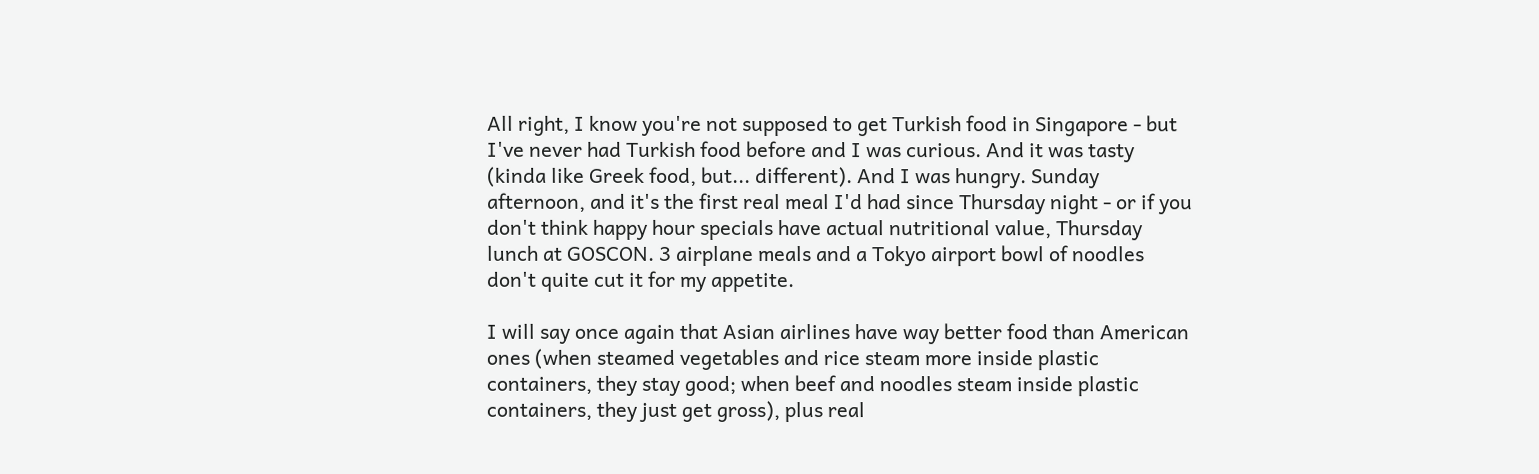All right, I know you're not supposed to get Turkish food in Singapore - but I've never had Turkish food before and I was curious. And it was tasty (kinda like Greek food, but... different). And I was hungry. Sunday afternoon, and it's the first real meal I'd had since Thursday night - or if you don't think happy hour specials have actual nutritional value, Thursday lunch at GOSCON. 3 airplane meals and a Tokyo airport bowl of noodles don't quite cut it for my appetite.

I will say once again that Asian airlines have way better food than American ones (when steamed vegetables and rice steam more inside plastic containers, they stay good; when beef and noodles steam inside plastic containers, they just get gross), plus real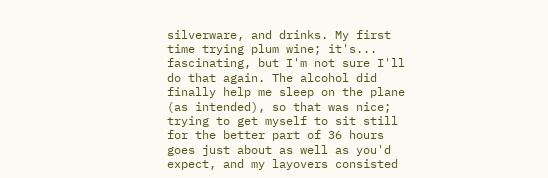silverware, and drinks. My first time trying plum wine; it's... fascinating, but I'm not sure I'll do that again. The alcohol did finally help me sleep on the plane (as intended), so that was nice; trying to get myself to sit still for the better part of 36 hours goes just about as well as you'd expect, and my layovers consisted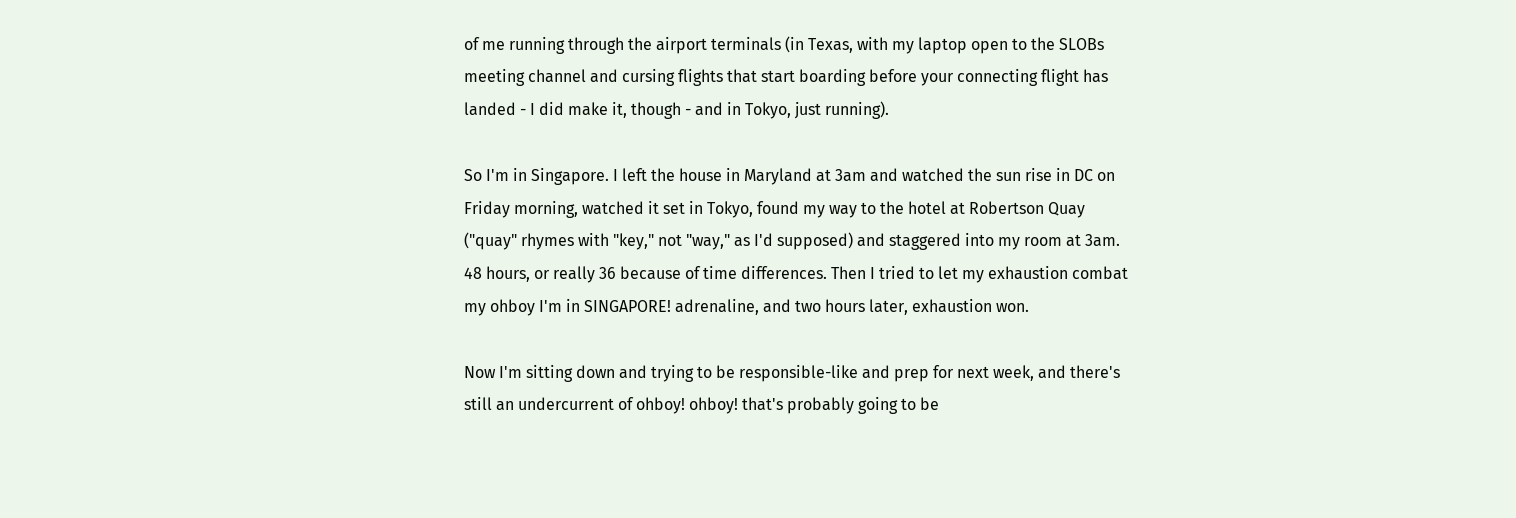of me running through the airport terminals (in Texas, with my laptop open to the SLOBs meeting channel and cursing flights that start boarding before your connecting flight has landed - I did make it, though - and in Tokyo, just running).

So I'm in Singapore. I left the house in Maryland at 3am and watched the sun rise in DC on Friday morning, watched it set in Tokyo, found my way to the hotel at Robertson Quay ("quay" rhymes with "key," not "way," as I'd supposed) and staggered into my room at 3am. 48 hours, or really 36 because of time differences. Then I tried to let my exhaustion combat my ohboy I'm in SINGAPORE! adrenaline, and two hours later, exhaustion won.

Now I'm sitting down and trying to be responsible-like and prep for next week, and there's still an undercurrent of ohboy! ohboy! that's probably going to be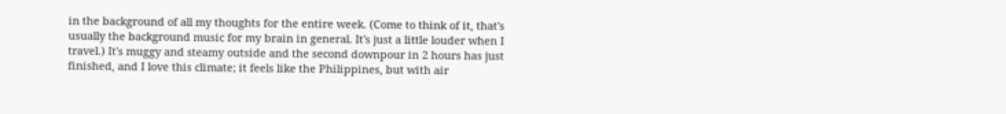in the background of all my thoughts for the entire week. (Come to think of it, that's usually the background music for my brain in general. It's just a little louder when I travel.) It's muggy and steamy outside and the second downpour in 2 hours has just finished, and I love this climate; it feels like the Philippines, but with air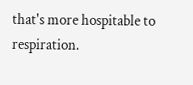that's more hospitable to respiration.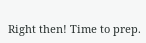Right then! Time to prep.